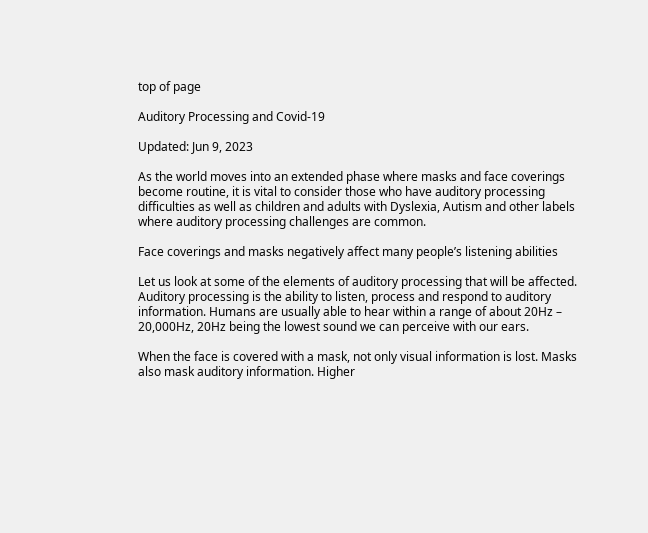top of page

Auditory Processing and Covid-19

Updated: Jun 9, 2023

As the world moves into an extended phase where masks and face coverings become routine, it is vital to consider those who have auditory processing difficulties as well as children and adults with Dyslexia, Autism and other labels where auditory processing challenges are common.

Face coverings and masks negatively affect many people’s listening abilities

Let us look at some of the elements of auditory processing that will be affected. Auditory processing is the ability to listen, process and respond to auditory information. Humans are usually able to hear within a range of about 20Hz – 20,000Hz, 20Hz being the lowest sound we can perceive with our ears.

When the face is covered with a mask, not only visual information is lost. Masks also mask auditory information. Higher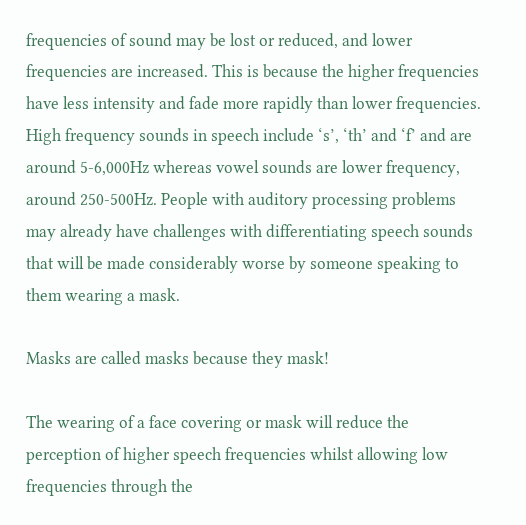frequencies of sound may be lost or reduced, and lower frequencies are increased. This is because the higher frequencies have less intensity and fade more rapidly than lower frequencies. High frequency sounds in speech include ‘s’, ‘th’ and ‘f’ and are around 5-6,000Hz whereas vowel sounds are lower frequency, around 250-500Hz. People with auditory processing problems may already have challenges with differentiating speech sounds that will be made considerably worse by someone speaking to them wearing a mask.

Masks are called masks because they mask!

The wearing of a face covering or mask will reduce the perception of higher speech frequencies whilst allowing low frequencies through the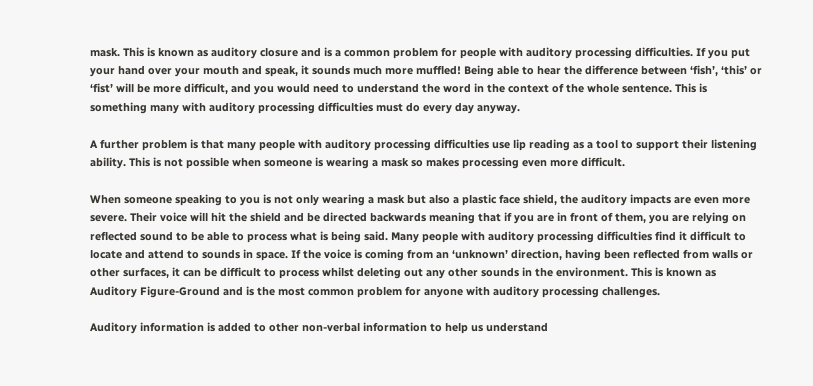mask. This is known as auditory closure and is a common problem for people with auditory processing difficulties. If you put your hand over your mouth and speak, it sounds much more muffled! Being able to hear the difference between ‘fish’, ‘this’ or ‘fist’ will be more difficult, and you would need to understand the word in the context of the whole sentence. This is something many with auditory processing difficulties must do every day anyway.

A further problem is that many people with auditory processing difficulties use lip reading as a tool to support their listening ability. This is not possible when someone is wearing a mask so makes processing even more difficult.

When someone speaking to you is not only wearing a mask but also a plastic face shield, the auditory impacts are even more severe. Their voice will hit the shield and be directed backwards meaning that if you are in front of them, you are relying on reflected sound to be able to process what is being said. Many people with auditory processing difficulties find it difficult to locate and attend to sounds in space. If the voice is coming from an ‘unknown’ direction, having been reflected from walls or other surfaces, it can be difficult to process whilst deleting out any other sounds in the environment. This is known as Auditory Figure-Ground and is the most common problem for anyone with auditory processing challenges.

Auditory information is added to other non-verbal information to help us understand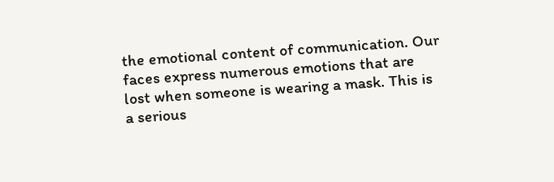the emotional content of communication. Our faces express numerous emotions that are lost when someone is wearing a mask. This is a serious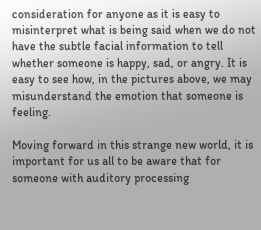consideration for anyone as it is easy to misinterpret what is being said when we do not have the subtle facial information to tell whether someone is happy, sad, or angry. It is easy to see how, in the pictures above, we may misunderstand the emotion that someone is feeling.

Moving forward in this strange new world, it is important for us all to be aware that for someone with auditory processing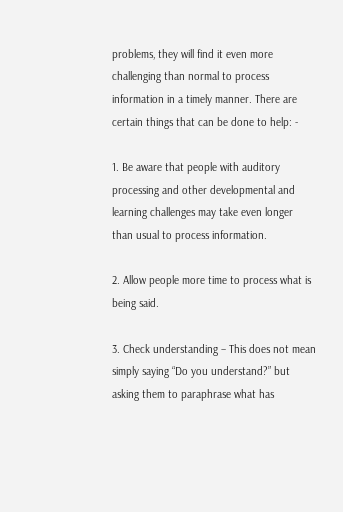problems, they will find it even more challenging than normal to process information in a timely manner. There are certain things that can be done to help: -

1. Be aware that people with auditory processing and other developmental and learning challenges may take even longer than usual to process information.

2. Allow people more time to process what is being said.

3. Check understanding – This does not mean simply saying “Do you understand?” but asking them to paraphrase what has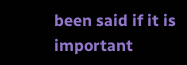been said if it is important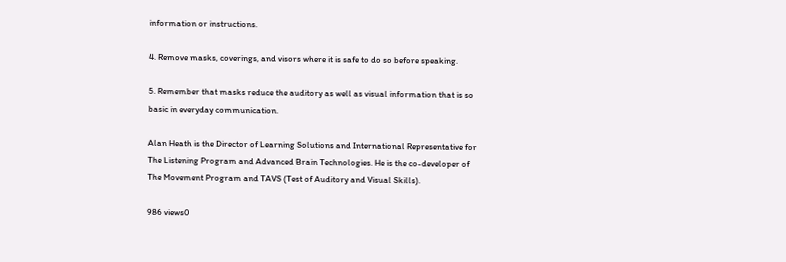information or instructions.

4. Remove masks, coverings, and visors where it is safe to do so before speaking.

5. Remember that masks reduce the auditory as well as visual information that is so basic in everyday communication.

Alan Heath is the Director of Learning Solutions and International Representative for The Listening Program and Advanced Brain Technologies. He is the co-developer of The Movement Program and TAVS (Test of Auditory and Visual Skills).

986 views0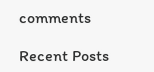comments

Recent Posts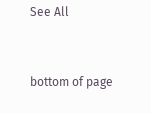See All


bottom of page